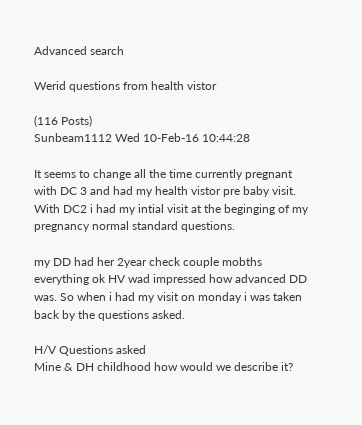Advanced search

Werid questions from health vistor

(116 Posts)
Sunbeam1112 Wed 10-Feb-16 10:44:28

It seems to change all the time currently pregnant with DC 3 and had my health vistor pre baby visit. With DC2 i had my intial visit at the beginging of my pregnancy normal standard questions.

my DD had her 2year check couple mobths everything ok HV wad impressed how advanced DD was. So when i had my visit on monday i was taken back by the questions asked.

H/V Questions asked
Mine & DH childhood how would we describe it?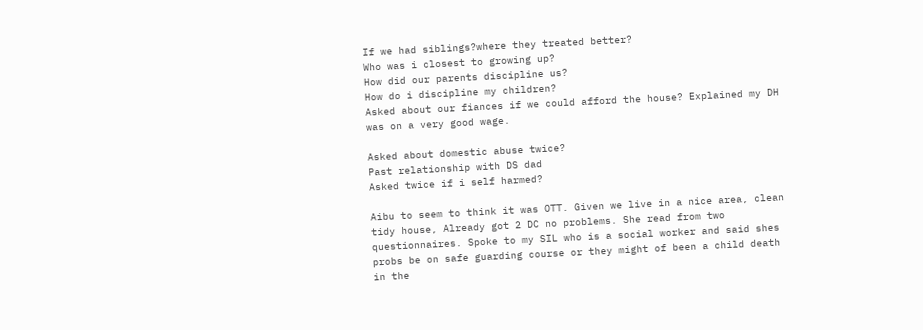If we had siblings?where they treated better?
Who was i closest to growing up?
How did our parents discipline us?
How do i discipline my children?
Asked about our fiances if we could afford the house? Explained my DH was on a very good wage.

Asked about domestic abuse twice?
Past relationship with DS dad
Asked twice if i self harmed?

Aibu to seem to think it was OTT. Given we live in a nice area, clean tidy house, Already got 2 DC no problems. She read from two questionnaires. Spoke to my SIL who is a social worker and said shes probs be on safe guarding course or they might of been a child death in the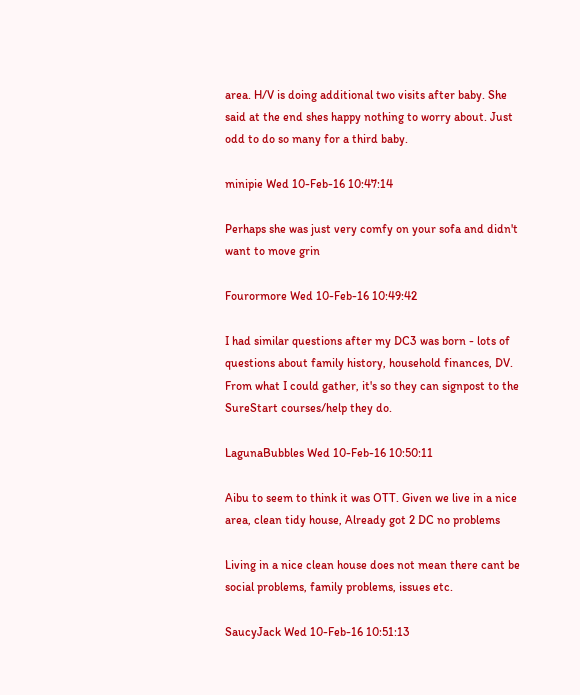area. H/V is doing additional two visits after baby. She said at the end shes happy nothing to worry about. Just odd to do so many for a third baby.

minipie Wed 10-Feb-16 10:47:14

Perhaps she was just very comfy on your sofa and didn't want to move grin

Fourormore Wed 10-Feb-16 10:49:42

I had similar questions after my DC3 was born - lots of questions about family history, household finances, DV. From what I could gather, it's so they can signpost to the SureStart courses/help they do.

LagunaBubbles Wed 10-Feb-16 10:50:11

Aibu to seem to think it was OTT. Given we live in a nice area, clean tidy house, Already got 2 DC no problems

Living in a nice clean house does not mean there cant be social problems, family problems, issues etc.

SaucyJack Wed 10-Feb-16 10:51:13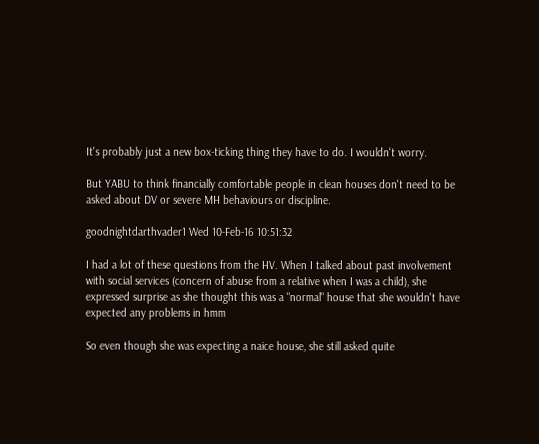It's probably just a new box-ticking thing they have to do. I wouldn't worry.

But YABU to think financially comfortable people in clean houses don't need to be asked about DV or severe MH behaviours or discipline.

goodnightdarthvader1 Wed 10-Feb-16 10:51:32

I had a lot of these questions from the HV. When I talked about past involvement with social services (concern of abuse from a relative when I was a child), she expressed surprise as she thought this was a "normal" house that she wouldn't have expected any problems in hmm

So even though she was expecting a naice house, she still asked quite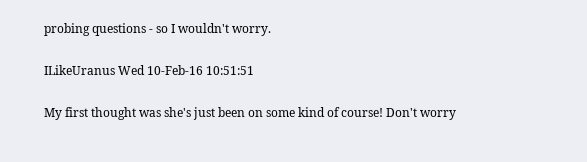probing questions - so I wouldn't worry.

ILikeUranus Wed 10-Feb-16 10:51:51

My first thought was she's just been on some kind of course! Don't worry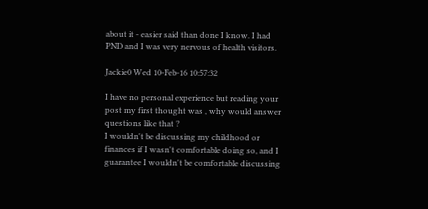about it - easier said than done I know. I had PND and I was very nervous of health visitors.

Jackie0 Wed 10-Feb-16 10:57:32

I have no personal experience but reading your post my first thought was , why would answer questions like that ?
I wouldn't be discussing my childhood or finances if I wasn't comfortable doing so, and I guarantee I wouldn't be comfortable discussing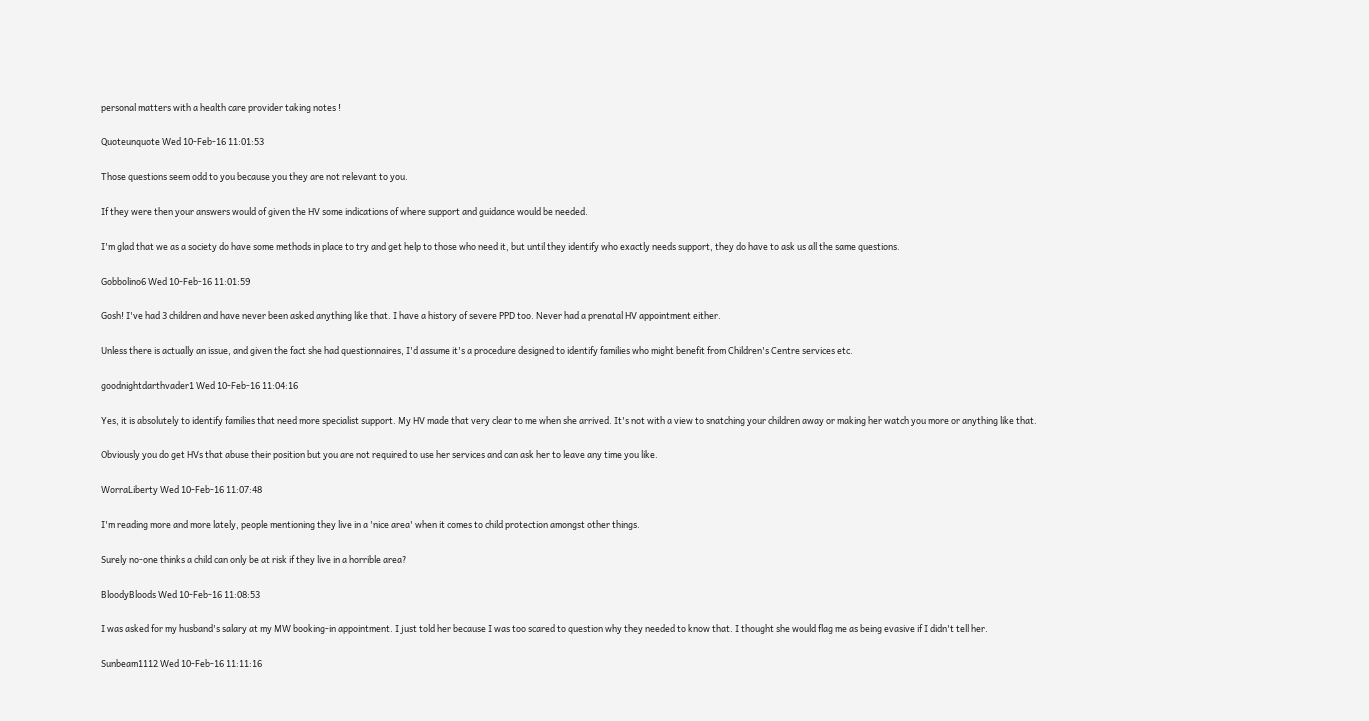personal matters with a health care provider taking notes !

Quoteunquote Wed 10-Feb-16 11:01:53

Those questions seem odd to you because you they are not relevant to you.

If they were then your answers would of given the HV some indications of where support and guidance would be needed.

I'm glad that we as a society do have some methods in place to try and get help to those who need it, but until they identify who exactly needs support, they do have to ask us all the same questions.

Gobbolino6 Wed 10-Feb-16 11:01:59

Gosh! I've had 3 children and have never been asked anything like that. I have a history of severe PPD too. Never had a prenatal HV appointment either.

Unless there is actually an issue, and given the fact she had questionnaires, I'd assume it's a procedure designed to identify families who might benefit from Children's Centre services etc.

goodnightdarthvader1 Wed 10-Feb-16 11:04:16

Yes, it is absolutely to identify families that need more specialist support. My HV made that very clear to me when she arrived. It's not with a view to snatching your children away or making her watch you more or anything like that.

Obviously you do get HVs that abuse their position but you are not required to use her services and can ask her to leave any time you like.

WorraLiberty Wed 10-Feb-16 11:07:48

I'm reading more and more lately, people mentioning they live in a 'nice area' when it comes to child protection amongst other things.

Surely no-one thinks a child can only be at risk if they live in a horrible area?

BloodyBloods Wed 10-Feb-16 11:08:53

I was asked for my husband's salary at my MW booking-in appointment. I just told her because I was too scared to question why they needed to know that. I thought she would flag me as being evasive if I didn't tell her.

Sunbeam1112 Wed 10-Feb-16 11:11:16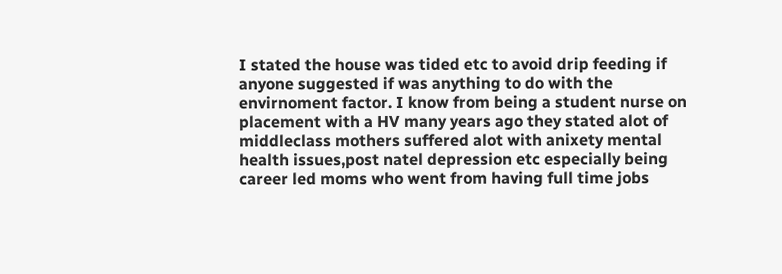I stated the house was tided etc to avoid drip feeding if anyone suggested if was anything to do with the envirnoment factor. I know from being a student nurse on placement with a HV many years ago they stated alot of middleclass mothers suffered alot with anixety mental health issues,post natel depression etc especially being career led moms who went from having full time jobs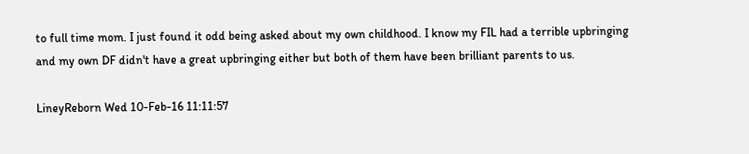to full time mom. I just found it odd being asked about my own childhood. I know my FIL had a terrible upbringing and my own DF didn't have a great upbringing either but both of them have been brilliant parents to us.

LineyReborn Wed 10-Feb-16 11:11:57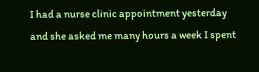I had a nurse clinic appointment yesterday and she asked me many hours a week I spent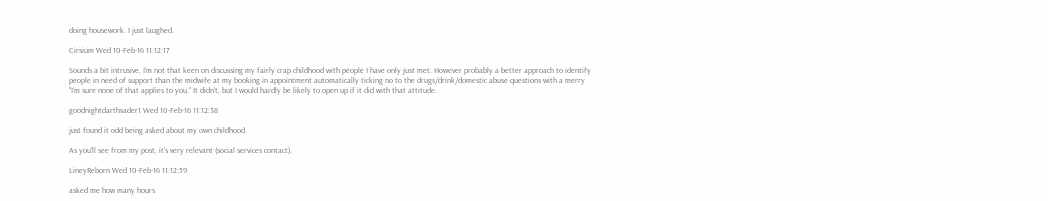doing housework. I just laughed.

Cirsium Wed 10-Feb-16 11:12:17

Sounds a bit intrusive, I'm not that keen on discussing my fairly crap childhood with people I have only just met. However probably a better approach to identify people in need of support than the midwife at my booking in appointment automatically ticking no to the drugs/drink/domestic abuse questions with a merry "I'm sure none of that applies to you." It didn't, but I would hardly be likely to open up if it did with that attitude.

goodnightdarthvader1 Wed 10-Feb-16 11:12:38

just found it odd being asked about my own childhood.

As you'll see from my post, it's very relevant (social services contact).

LineyReborn Wed 10-Feb-16 11:12:59

asked me how many hours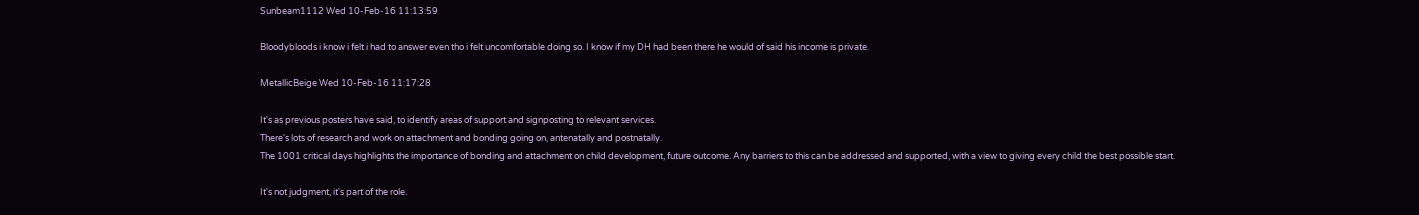Sunbeam1112 Wed 10-Feb-16 11:13:59

Bloodybloods i know i felt i had to answer even tho i felt uncomfortable doing so. I know if my DH had been there he would of said his income is private.

MetallicBeige Wed 10-Feb-16 11:17:28

It's as previous posters have said, to identify areas of support and signposting to relevant services.
There's lots of research and work on attachment and bonding going on, antenatally and postnatally.
The 1001 critical days highlights the importance of bonding and attachment on child development, future outcome. Any barriers to this can be addressed and supported, with a view to giving every child the best possible start.

It's not judgment, it's part of the role.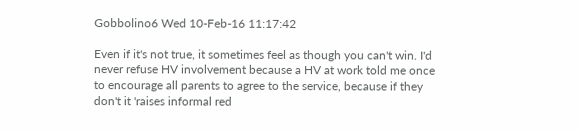Gobbolino6 Wed 10-Feb-16 11:17:42

Even if it's not true, it sometimes feel as though you can't win. I'd never refuse HV involvement because a HV at work told me once to encourage all parents to agree to the service, because if they don't it 'raises informal red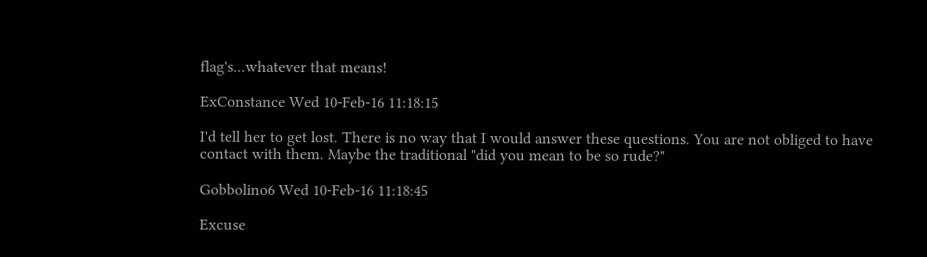flag's...whatever that means!

ExConstance Wed 10-Feb-16 11:18:15

I'd tell her to get lost. There is no way that I would answer these questions. You are not obliged to have contact with them. Maybe the traditional "did you mean to be so rude?"

Gobbolino6 Wed 10-Feb-16 11:18:45

Excuse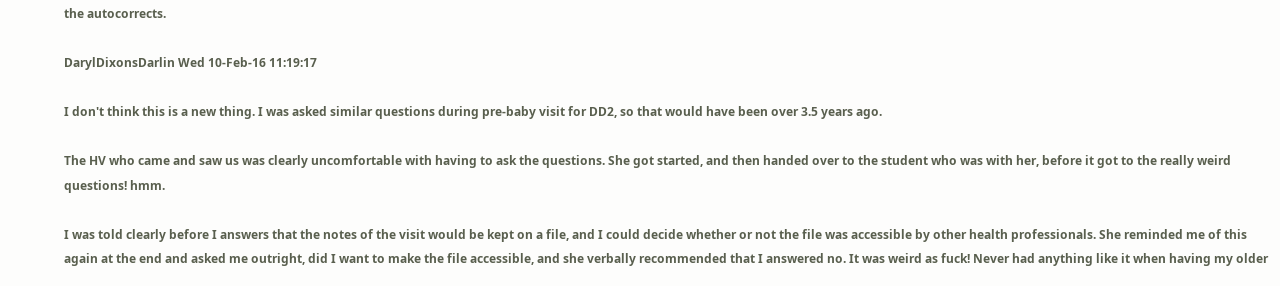the autocorrects.

DarylDixonsDarlin Wed 10-Feb-16 11:19:17

I don't think this is a new thing. I was asked similar questions during pre-baby visit for DD2, so that would have been over 3.5 years ago.

The HV who came and saw us was clearly uncomfortable with having to ask the questions. She got started, and then handed over to the student who was with her, before it got to the really weird questions! hmm.

I was told clearly before I answers that the notes of the visit would be kept on a file, and I could decide whether or not the file was accessible by other health professionals. She reminded me of this again at the end and asked me outright, did I want to make the file accessible, and she verbally recommended that I answered no. It was weird as fuck! Never had anything like it when having my older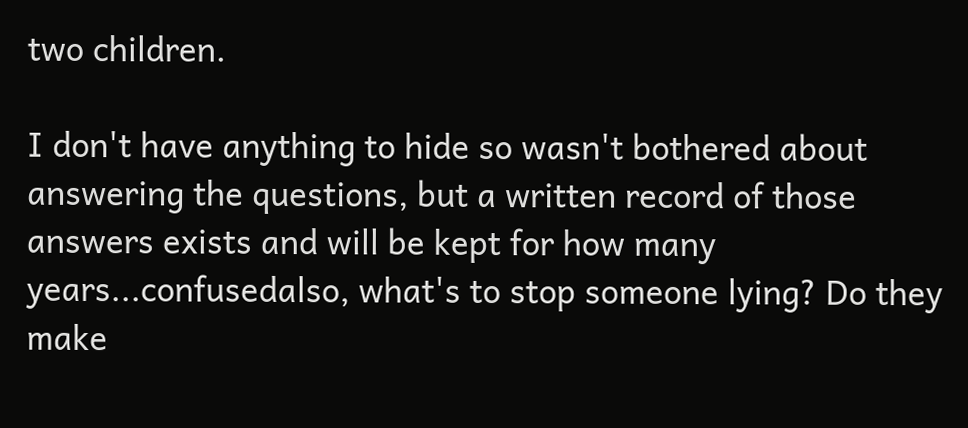two children.

I don't have anything to hide so wasn't bothered about answering the questions, but a written record of those answers exists and will be kept for how many years...confusedalso, what's to stop someone lying? Do they make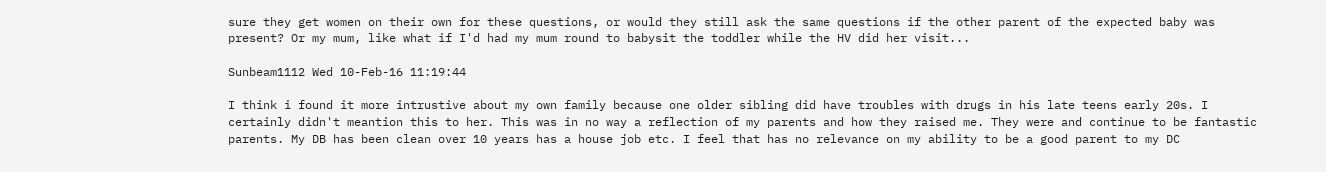sure they get women on their own for these questions, or would they still ask the same questions if the other parent of the expected baby was present? Or my mum, like what if I'd had my mum round to babysit the toddler while the HV did her visit...

Sunbeam1112 Wed 10-Feb-16 11:19:44

I think i found it more intrustive about my own family because one older sibling did have troubles with drugs in his late teens early 20s. I certainly didn't meantion this to her. This was in no way a reflection of my parents and how they raised me. They were and continue to be fantastic parents. My DB has been clean over 10 years has a house job etc. I feel that has no relevance on my ability to be a good parent to my DC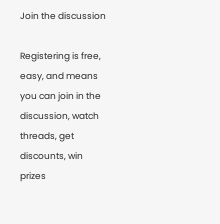Join the discussion

Registering is free, easy, and means you can join in the discussion, watch threads, get discounts, win prizes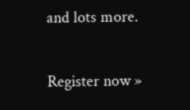and lots more.

Register now »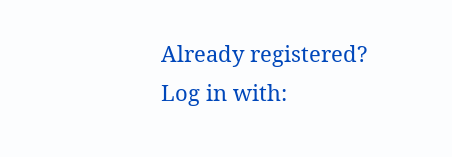Already registered? Log in with: